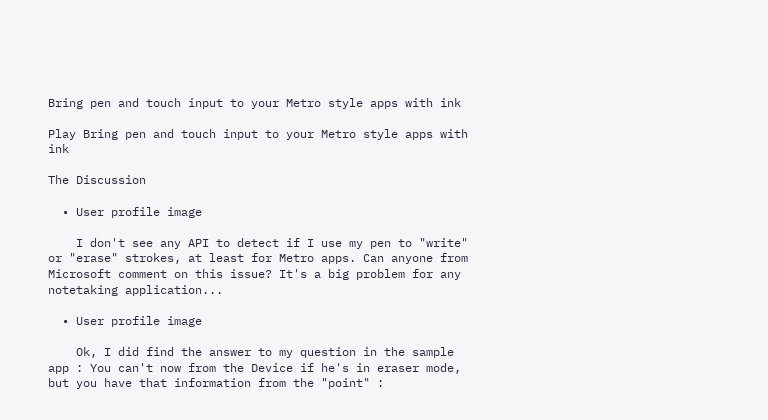Bring pen and touch input to your Metro style apps with ink

Play Bring pen and touch input to your Metro style apps with ink

The Discussion

  • User profile image

    I don't see any API to detect if I use my pen to "write" or "erase" strokes, at least for Metro apps. Can anyone from Microsoft comment on this issue? It's a big problem for any notetaking application...

  • User profile image

    Ok, I did find the answer to my question in the sample app : You can't now from the Device if he's in eraser mode, but you have that information from the "point" :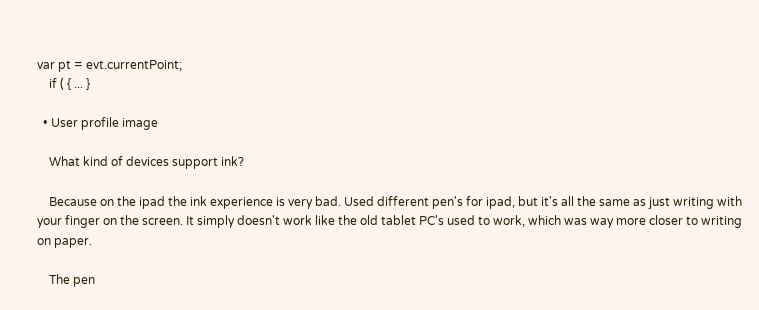var pt = evt.currentPoint;
    if ( { ... }

  • User profile image

    What kind of devices support ink?

    Because on the ipad the ink experience is very bad. Used different pen's for ipad, but it's all the same as just writing with your finger on the screen. It simply doesn't work like the old tablet PC's used to work, which was way more closer to writing on paper.

    The pen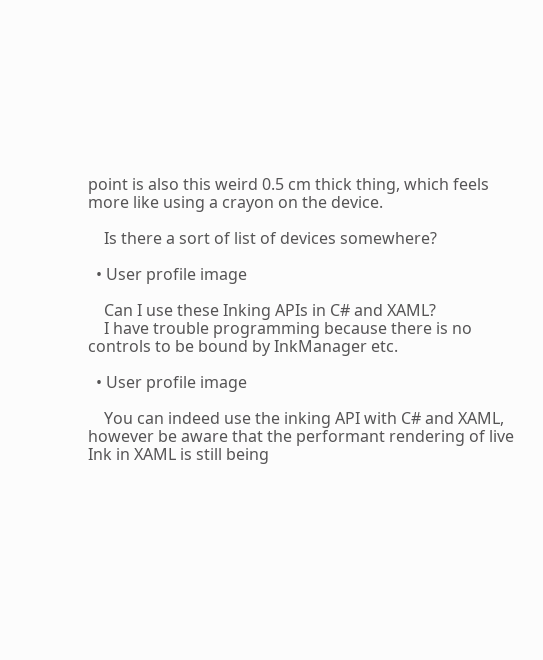point is also this weird 0.5 cm thick thing, which feels more like using a crayon on the device.

    Is there a sort of list of devices somewhere?

  • User profile image

    Can I use these Inking APIs in C# and XAML?
    I have trouble programming because there is no controls to be bound by InkManager etc.

  • User profile image

    You can indeed use the inking API with C# and XAML, however be aware that the performant rendering of live Ink in XAML is still being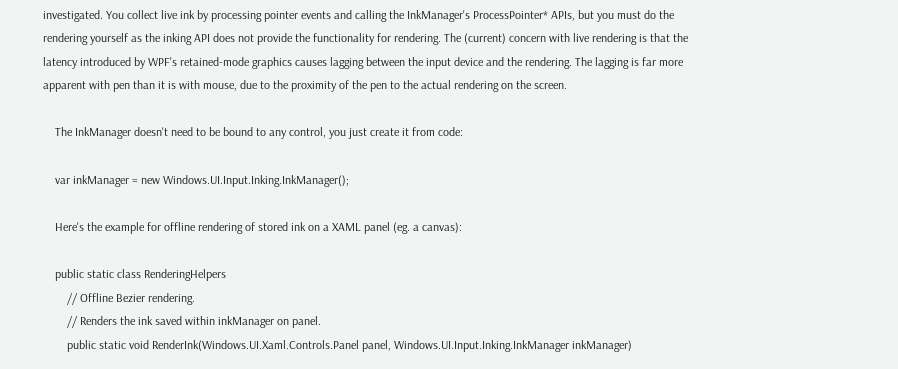investigated. You collect live ink by processing pointer events and calling the InkManager's ProcessPointer* APIs, but you must do the rendering yourself as the inking API does not provide the functionality for rendering. The (current) concern with live rendering is that the latency introduced by WPF's retained-mode graphics causes lagging between the input device and the rendering. The lagging is far more apparent with pen than it is with mouse, due to the proximity of the pen to the actual rendering on the screen.

    The InkManager doesn't need to be bound to any control, you just create it from code:

    var inkManager = new Windows.UI.Input.Inking.InkManager();

    Here's the example for offline rendering of stored ink on a XAML panel (eg. a canvas):

    public static class RenderingHelpers
        // Offline Bezier rendering.
        // Renders the ink saved within inkManager on panel.
        public static void RenderInk(Windows.UI.Xaml.Controls.Panel panel, Windows.UI.Input.Inking.InkManager inkManager)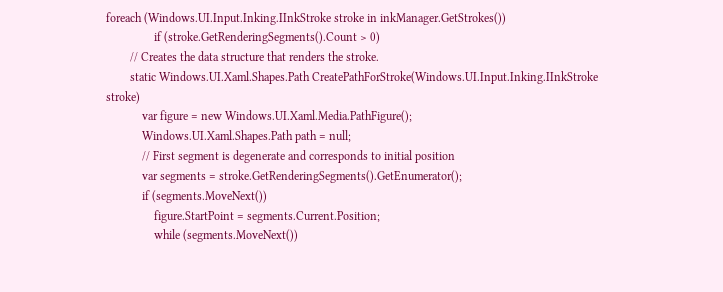foreach (Windows.UI.Input.Inking.IInkStroke stroke in inkManager.GetStrokes())
                if (stroke.GetRenderingSegments().Count > 0)
        // Creates the data structure that renders the stroke.
        static Windows.UI.Xaml.Shapes.Path CreatePathForStroke(Windows.UI.Input.Inking.IInkStroke stroke)
            var figure = new Windows.UI.Xaml.Media.PathFigure();
            Windows.UI.Xaml.Shapes.Path path = null;
            // First segment is degenerate and corresponds to initial position
            var segments = stroke.GetRenderingSegments().GetEnumerator();
            if (segments.MoveNext())
                figure.StartPoint = segments.Current.Position;
                while (segments.MoveNext())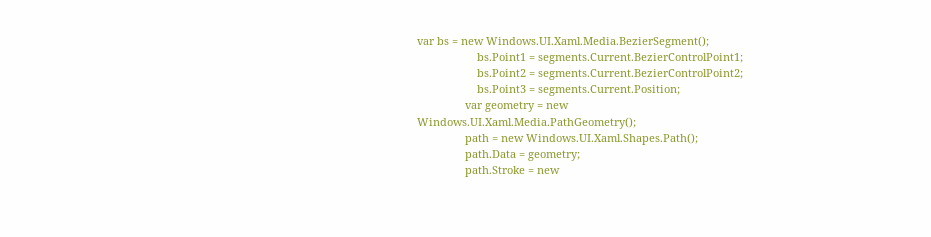var bs = new Windows.UI.Xaml.Media.BezierSegment();
                    bs.Point1 = segments.Current.BezierControlPoint1;
                    bs.Point2 = segments.Current.BezierControlPoint2;
                    bs.Point3 = segments.Current.Position;
                var geometry = new Windows.UI.Xaml.Media.PathGeometry();
                path = new Windows.UI.Xaml.Shapes.Path();
                path.Data = geometry;
                path.Stroke = new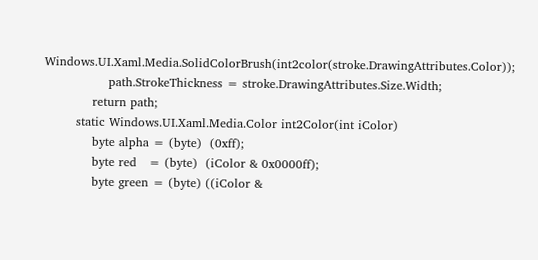Windows.UI.Xaml.Media.SolidColorBrush(int2color(stroke.DrawingAttributes.Color));
                path.StrokeThickness = stroke.DrawingAttributes.Size.Width;
            return path;
        static Windows.UI.Xaml.Media.Color int2Color(int iColor)
            byte alpha = (byte)  (0xff);
            byte red   = (byte)  (iColor & 0x0000ff);
            byte green = (byte) ((iColor &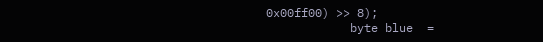0x00ff00) >> 8);
            byte blue  =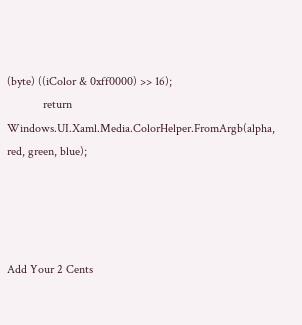(byte) ((iColor & 0xff0000) >> 16);
            return Windows.UI.Xaml.Media.ColorHelper.FromArgb(alpha, red, green, blue);




Add Your 2 Cents